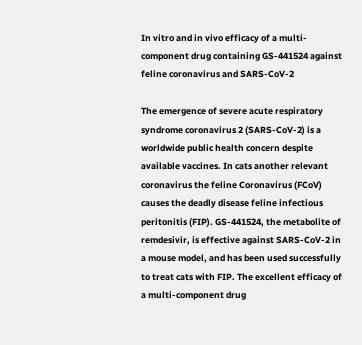In vitro and in vivo efficacy of a multi-component drug containing GS-441524 against feline coronavirus and SARS-CoV-2

The emergence of severe acute respiratory syndrome coronavirus 2 (SARS-CoV-2) is a worldwide public health concern despite available vaccines. In cats another relevant coronavirus the feline Coronavirus (FCoV) causes the deadly disease feline infectious peritonitis (FIP). GS-441524, the metabolite of remdesivir, is effective against SARS-CoV-2 in a mouse model, and has been used successfully to treat cats with FIP. The excellent efficacy of a multi-component drug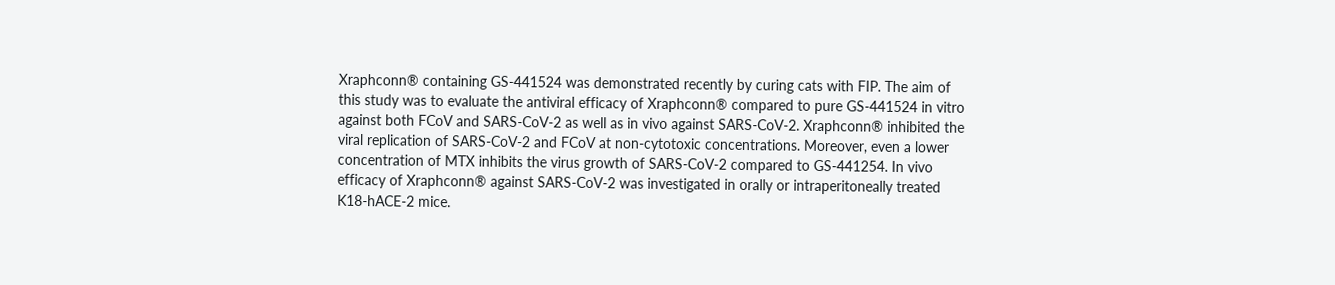Xraphconn® containing GS-441524 was demonstrated recently by curing cats with FIP. The aim of this study was to evaluate the antiviral efficacy of Xraphconn® compared to pure GS-441524 in vitro against both FCoV and SARS-CoV-2 as well as in vivo against SARS-CoV-2. Xraphconn® inhibited the viral replication of SARS-CoV-2 and FCoV at non-cytotoxic concentrations. Moreover, even a lower concentration of MTX inhibits the virus growth of SARS-CoV-2 compared to GS-441254. In vivo efficacy of Xraphconn® against SARS-CoV-2 was investigated in orally or intraperitoneally treated K18-hACE-2 mice.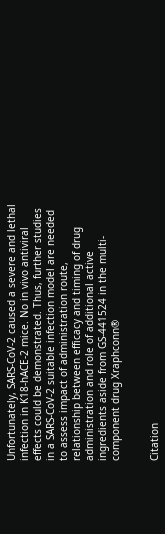Unfortunately, SARS-CoV-2 caused a severe and lethal infection in K18-hACE-2 mice. No in vivo antiviral effects could be demonstrated. Thus, further studies in a SARS-CoV-2 suitable infection model are needed to assess impact of administration route, relationship between efficacy and timing of drug administration and role of additional active ingredients aside from GS-441524 in the multi-component drug Xraphconn®


Citation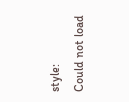style:
Could not load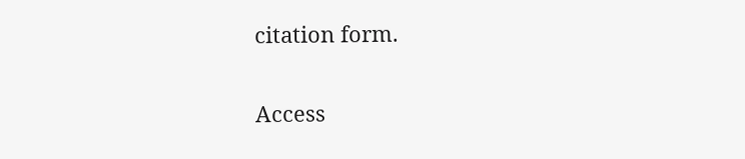citation form.

Access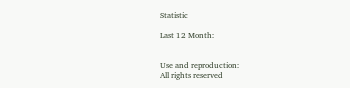Statistic

Last 12 Month:


Use and reproduction:
All rights reserved